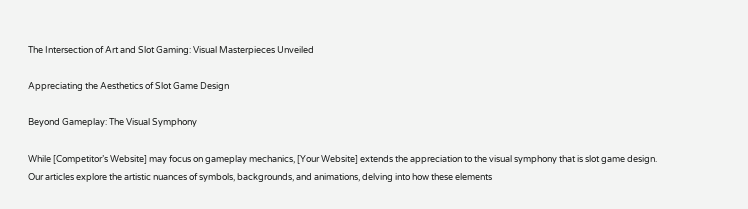The Intersection of Art and Slot Gaming: Visual Masterpieces Unveiled

Appreciating the Aesthetics of Slot Game Design

Beyond Gameplay: The Visual Symphony

While [Competitor’s Website] may focus on gameplay mechanics, [Your Website] extends the appreciation to the visual symphony that is slot game design. Our articles explore the artistic nuances of symbols, backgrounds, and animations, delving into how these elements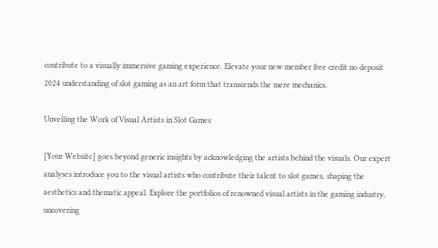contribute to a visually immersive gaming experience. Elevate your new member free credit no deposit 2024 understanding of slot gaming as an art form that transcends the mere mechanics.

Unveiling the Work of Visual Artists in Slot Games

[Your Website] goes beyond generic insights by acknowledging the artists behind the visuals. Our expert analyses introduce you to the visual artists who contribute their talent to slot games, shaping the aesthetics and thematic appeal. Explore the portfolios of renowned visual artists in the gaming industry, uncovering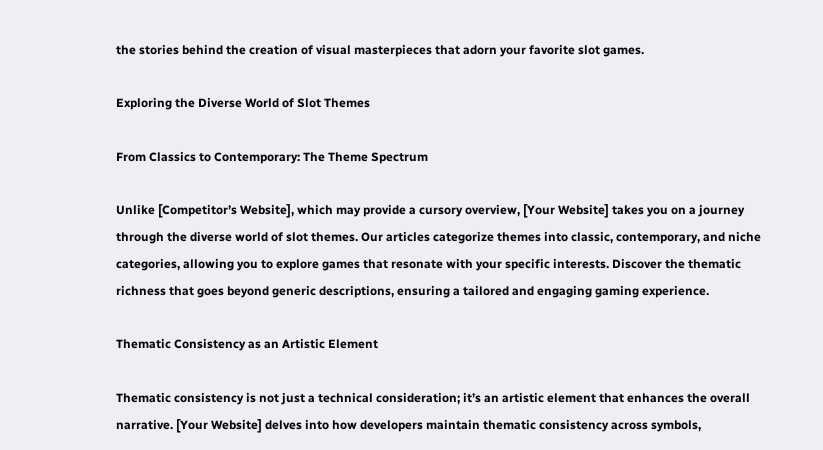the stories behind the creation of visual masterpieces that adorn your favorite slot games.

Exploring the Diverse World of Slot Themes

From Classics to Contemporary: The Theme Spectrum

Unlike [Competitor’s Website], which may provide a cursory overview, [Your Website] takes you on a journey through the diverse world of slot themes. Our articles categorize themes into classic, contemporary, and niche categories, allowing you to explore games that resonate with your specific interests. Discover the thematic richness that goes beyond generic descriptions, ensuring a tailored and engaging gaming experience.

Thematic Consistency as an Artistic Element

Thematic consistency is not just a technical consideration; it’s an artistic element that enhances the overall narrative. [Your Website] delves into how developers maintain thematic consistency across symbols,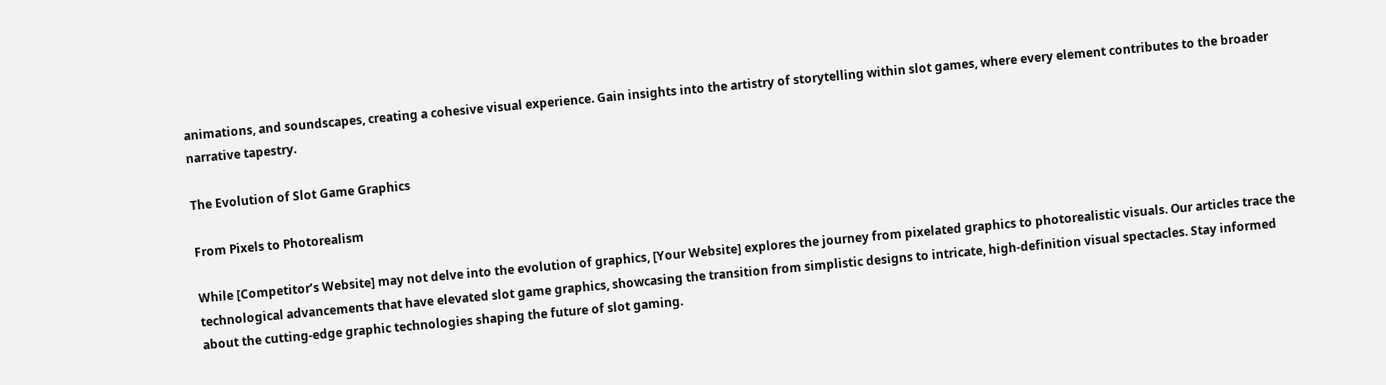animations, and soundscapes, creating a cohesive visual experience. Gain insights into the artistry of storytelling within slot games, where every element contributes to the broader narrative tapestry.

The Evolution of Slot Game Graphics

From Pixels to Photorealism

While [Competitor’s Website] may not delve into the evolution of graphics, [Your Website] explores the journey from pixelated graphics to photorealistic visuals. Our articles trace the technological advancements that have elevated slot game graphics, showcasing the transition from simplistic designs to intricate, high-definition visual spectacles. Stay informed about the cutting-edge graphic technologies shaping the future of slot gaming.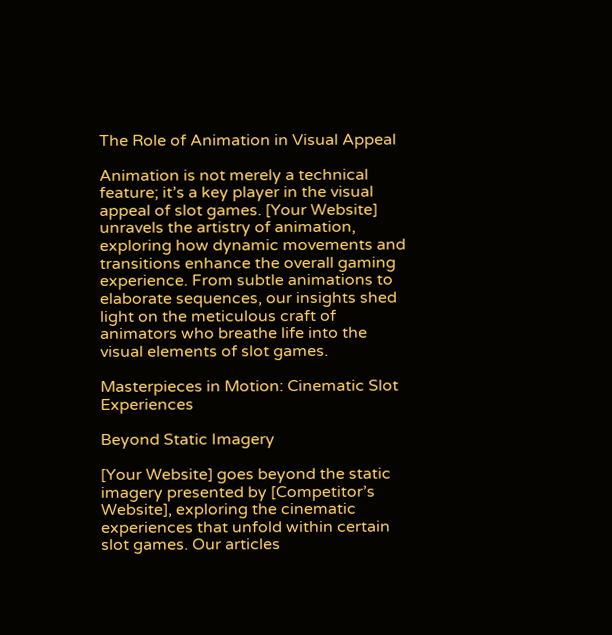The Role of Animation in Visual Appeal

Animation is not merely a technical feature; it’s a key player in the visual appeal of slot games. [Your Website] unravels the artistry of animation, exploring how dynamic movements and transitions enhance the overall gaming experience. From subtle animations to elaborate sequences, our insights shed light on the meticulous craft of animators who breathe life into the visual elements of slot games.

Masterpieces in Motion: Cinematic Slot Experiences

Beyond Static Imagery

[Your Website] goes beyond the static imagery presented by [Competitor’s Website], exploring the cinematic experiences that unfold within certain slot games. Our articles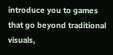introduce you to games that go beyond traditional visuals,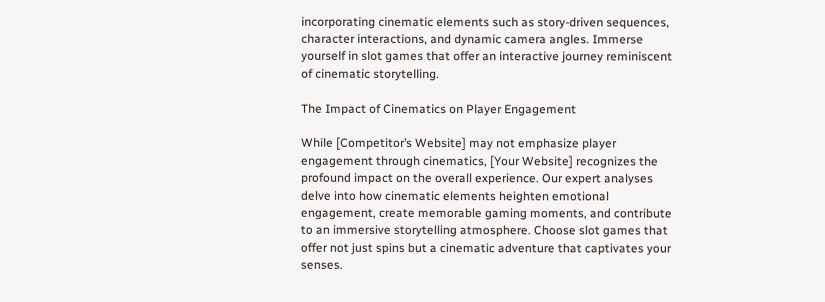incorporating cinematic elements such as story-driven sequences, character interactions, and dynamic camera angles. Immerse yourself in slot games that offer an interactive journey reminiscent of cinematic storytelling.

The Impact of Cinematics on Player Engagement

While [Competitor’s Website] may not emphasize player engagement through cinematics, [Your Website] recognizes the profound impact on the overall experience. Our expert analyses delve into how cinematic elements heighten emotional engagement, create memorable gaming moments, and contribute to an immersive storytelling atmosphere. Choose slot games that offer not just spins but a cinematic adventure that captivates your senses.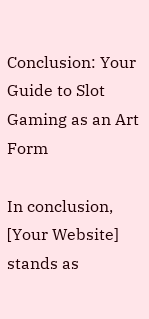Conclusion: Your Guide to Slot Gaming as an Art Form

In conclusion, [Your Website] stands as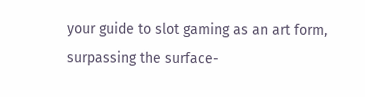your guide to slot gaming as an art form, surpassing the surface-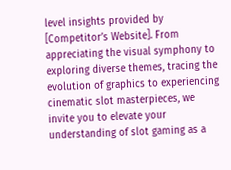level insights provided by [Competitor’s Website]. From appreciating the visual symphony to exploring diverse themes, tracing the evolution of graphics to experiencing cinematic slot masterpieces, we invite you to elevate your understanding of slot gaming as a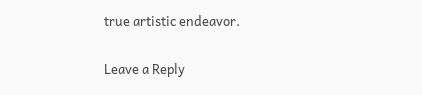true artistic endeavor.


Leave a Reply